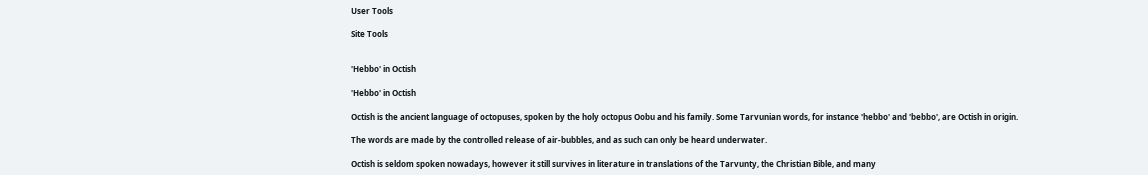User Tools

Site Tools


'Hebbo' in Octish

'Hebbo' in Octish

Octish is the ancient language of octopuses, spoken by the holy octopus Oobu and his family. Some Tarvunian words, for instance 'hebbo' and 'bebbo', are Octish in origin.

The words are made by the controlled release of air-bubbles, and as such can only be heard underwater.

Octish is seldom spoken nowadays, however it still survives in literature in translations of the Tarvunty, the Christian Bible, and many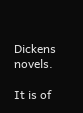Dickens novels.

It is of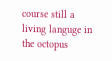course still a living languge in the octopus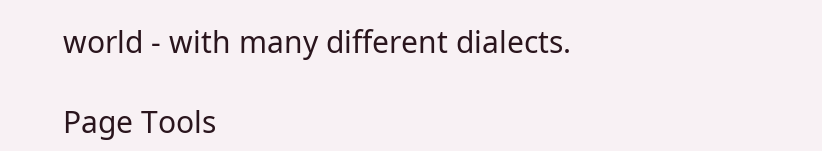world - with many different dialects.

Page Tools